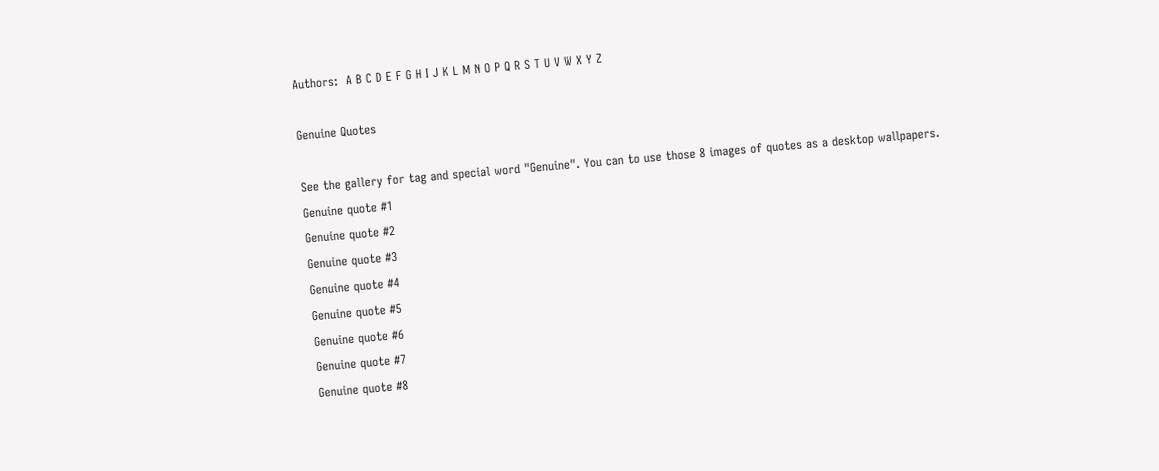Authors:  A B C D E F G H I J K L M N O P Q R S T U V W X Y Z

Genuine Quotes

See the gallery for tag and special word "Genuine". You can to use those 8 images of quotes as a desktop wallpapers.
Genuine quote #1
Genuine quote #2
Genuine quote #3
Genuine quote #4
Genuine quote #5
Genuine quote #6
Genuine quote #7
Genuine quote #8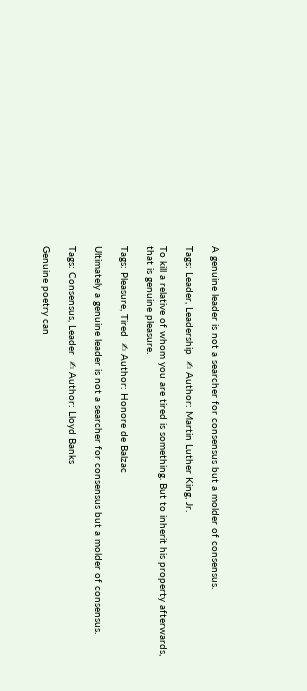A genuine leader is not a searcher for consensus but a molder of consensus.

Tags: Leader, Leadership  ✍ Author: Martin Luther King, Jr.

To kill a relative of whom you are tired is something. But to inherit his property afterwards, that is genuine pleasure.

Tags: Pleasure, Tired  ✍ Author: Honore de Balzac

Ultimately a genuine leader is not a searcher for consensus but a molder of consensus.

Tags: Consensus, Leader  ✍ Author: Lloyd Banks

Genuine poetry can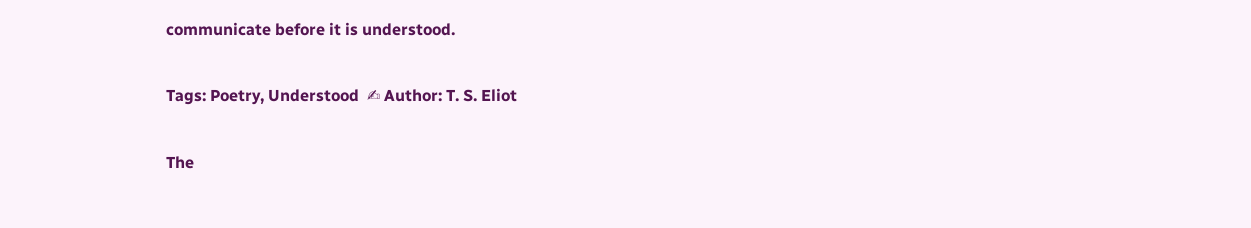communicate before it is understood.

Tags: Poetry, Understood  ✍ Author: T. S. Eliot

The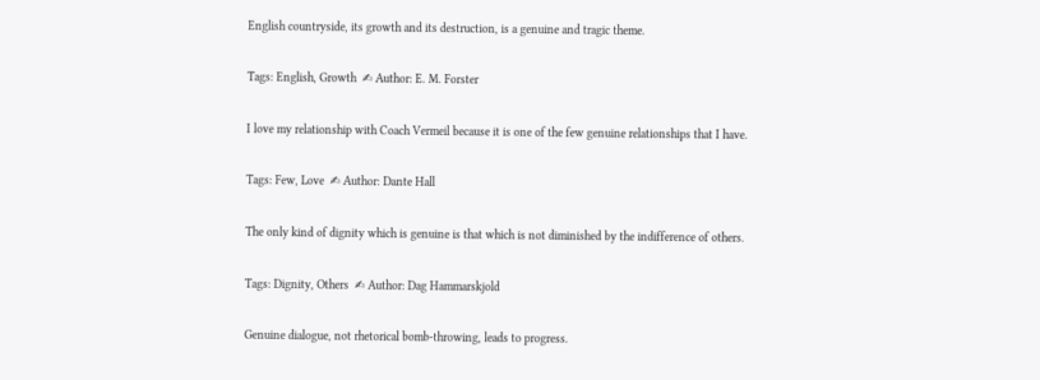English countryside, its growth and its destruction, is a genuine and tragic theme.

Tags: English, Growth  ✍ Author: E. M. Forster

I love my relationship with Coach Vermeil because it is one of the few genuine relationships that I have.

Tags: Few, Love  ✍ Author: Dante Hall

The only kind of dignity which is genuine is that which is not diminished by the indifference of others.

Tags: Dignity, Others  ✍ Author: Dag Hammarskjold

Genuine dialogue, not rhetorical bomb-throwing, leads to progress.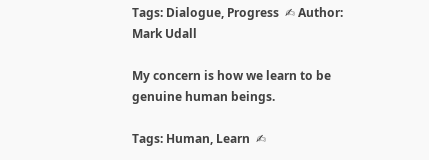Tags: Dialogue, Progress  ✍ Author: Mark Udall

My concern is how we learn to be genuine human beings.

Tags: Human, Learn  ✍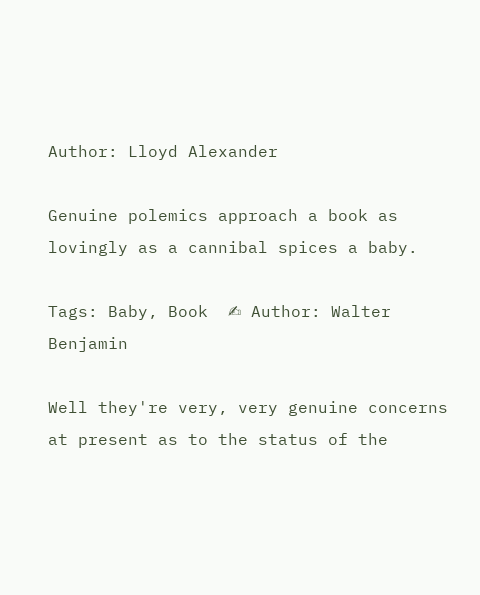Author: Lloyd Alexander

Genuine polemics approach a book as lovingly as a cannibal spices a baby.

Tags: Baby, Book  ✍ Author: Walter Benjamin

Well they're very, very genuine concerns at present as to the status of the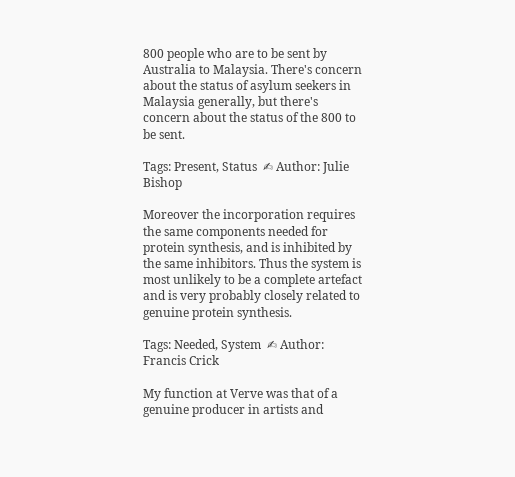800 people who are to be sent by Australia to Malaysia. There's concern about the status of asylum seekers in Malaysia generally, but there's concern about the status of the 800 to be sent.

Tags: Present, Status  ✍ Author: Julie Bishop

Moreover the incorporation requires the same components needed for protein synthesis, and is inhibited by the same inhibitors. Thus the system is most unlikely to be a complete artefact and is very probably closely related to genuine protein synthesis.

Tags: Needed, System  ✍ Author: Francis Crick

My function at Verve was that of a genuine producer in artists and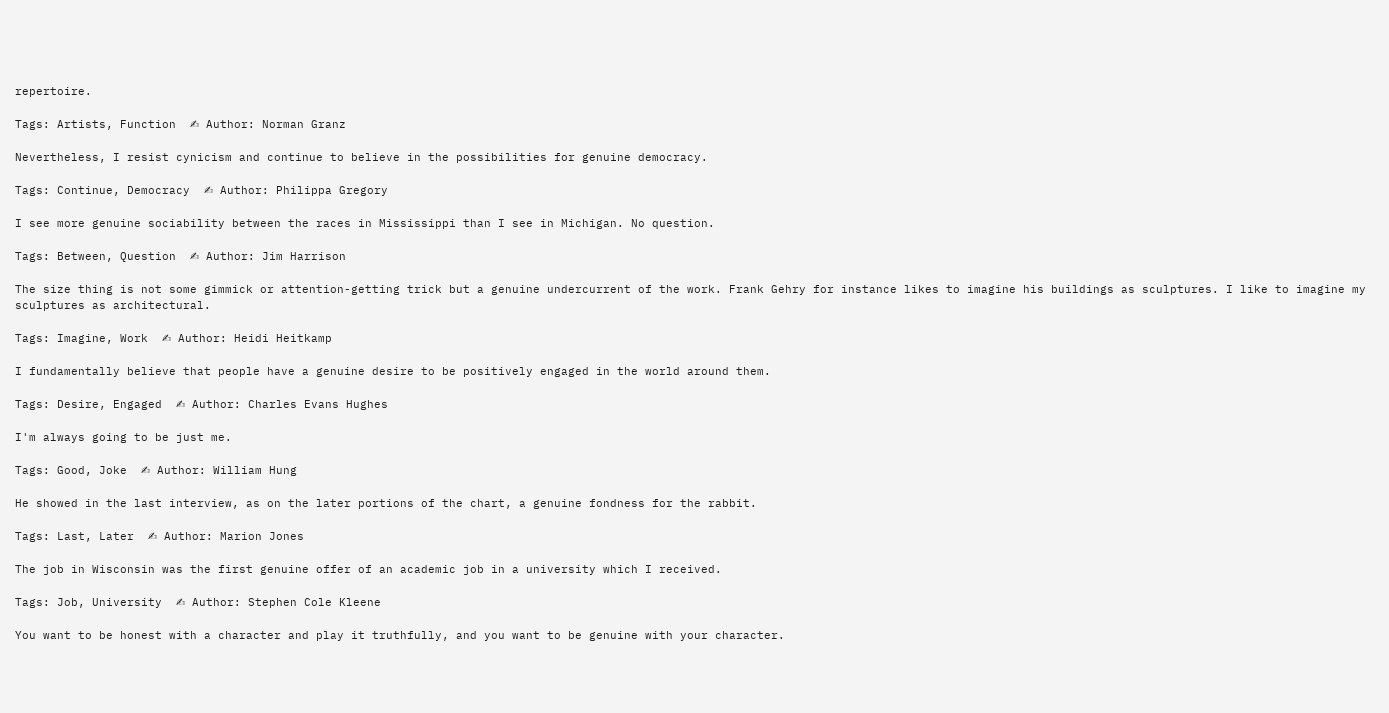repertoire.

Tags: Artists, Function  ✍ Author: Norman Granz

Nevertheless, I resist cynicism and continue to believe in the possibilities for genuine democracy.

Tags: Continue, Democracy  ✍ Author: Philippa Gregory

I see more genuine sociability between the races in Mississippi than I see in Michigan. No question.

Tags: Between, Question  ✍ Author: Jim Harrison

The size thing is not some gimmick or attention-getting trick but a genuine undercurrent of the work. Frank Gehry for instance likes to imagine his buildings as sculptures. I like to imagine my sculptures as architectural.

Tags: Imagine, Work  ✍ Author: Heidi Heitkamp

I fundamentally believe that people have a genuine desire to be positively engaged in the world around them.

Tags: Desire, Engaged  ✍ Author: Charles Evans Hughes

I'm always going to be just me.

Tags: Good, Joke  ✍ Author: William Hung

He showed in the last interview, as on the later portions of the chart, a genuine fondness for the rabbit.

Tags: Last, Later  ✍ Author: Marion Jones

The job in Wisconsin was the first genuine offer of an academic job in a university which I received.

Tags: Job, University  ✍ Author: Stephen Cole Kleene

You want to be honest with a character and play it truthfully, and you want to be genuine with your character.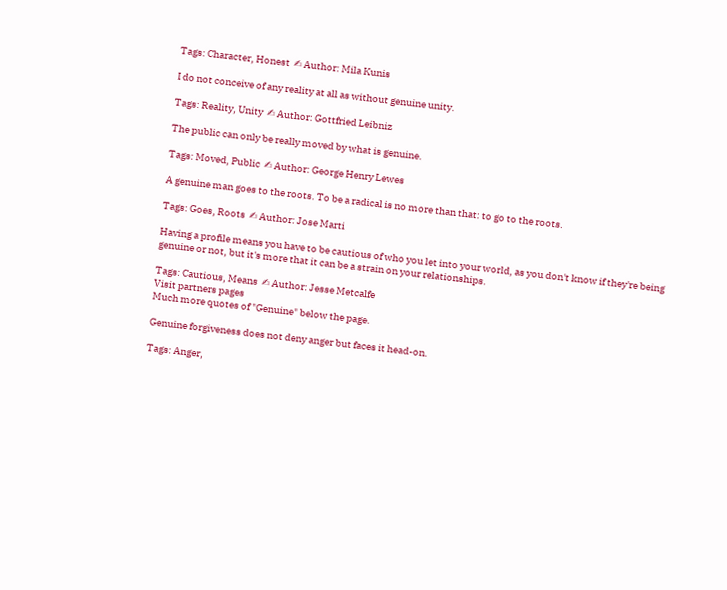Tags: Character, Honest  ✍ Author: Mila Kunis

I do not conceive of any reality at all as without genuine unity.

Tags: Reality, Unity  ✍ Author: Gottfried Leibniz

The public can only be really moved by what is genuine.

Tags: Moved, Public  ✍ Author: George Henry Lewes

A genuine man goes to the roots. To be a radical is no more than that: to go to the roots.

Tags: Goes, Roots  ✍ Author: Jose Marti

Having a profile means you have to be cautious of who you let into your world, as you don't know if they're being genuine or not, but it's more that it can be a strain on your relationships.

Tags: Cautious, Means  ✍ Author: Jesse Metcalfe
Visit partners pages
Much more quotes of "Genuine" below the page.

Genuine forgiveness does not deny anger but faces it head-on.

Tags: Anger,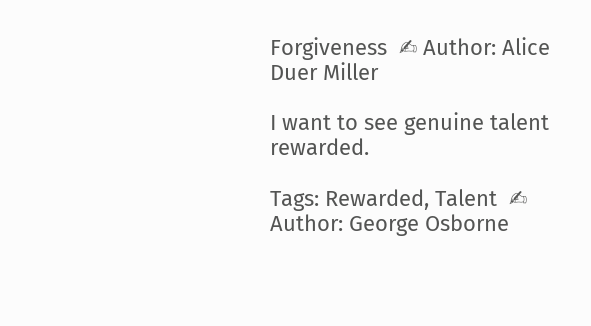Forgiveness  ✍ Author: Alice Duer Miller

I want to see genuine talent rewarded.

Tags: Rewarded, Talent  ✍ Author: George Osborne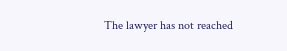The lawyer has not reached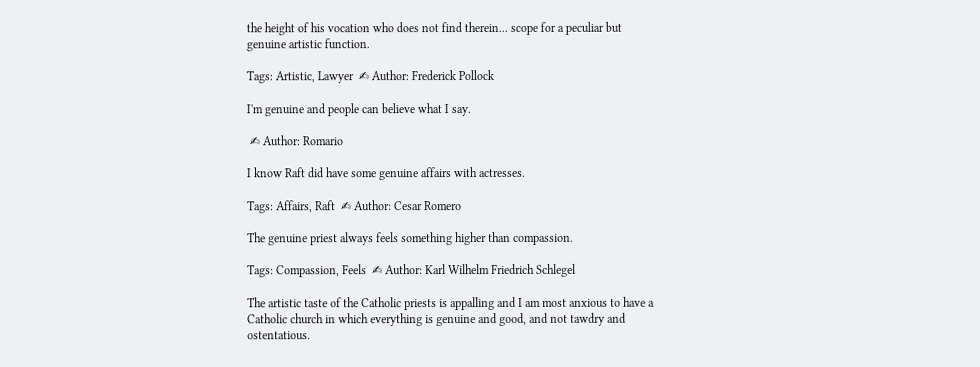the height of his vocation who does not find therein... scope for a peculiar but genuine artistic function.

Tags: Artistic, Lawyer  ✍ Author: Frederick Pollock

I'm genuine and people can believe what I say.

 ✍ Author: Romario

I know Raft did have some genuine affairs with actresses.

Tags: Affairs, Raft  ✍ Author: Cesar Romero

The genuine priest always feels something higher than compassion.

Tags: Compassion, Feels  ✍ Author: Karl Wilhelm Friedrich Schlegel

The artistic taste of the Catholic priests is appalling and I am most anxious to have a Catholic church in which everything is genuine and good, and not tawdry and ostentatious.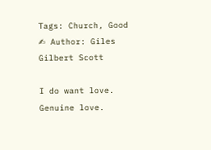Tags: Church, Good  ✍ Author: Giles Gilbert Scott

I do want love. Genuine love.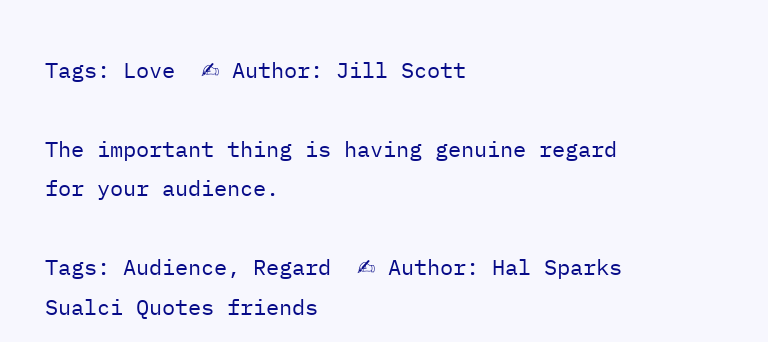Tags: Love  ✍ Author: Jill Scott

The important thing is having genuine regard for your audience.

Tags: Audience, Regard  ✍ Author: Hal Sparks
Sualci Quotes friends